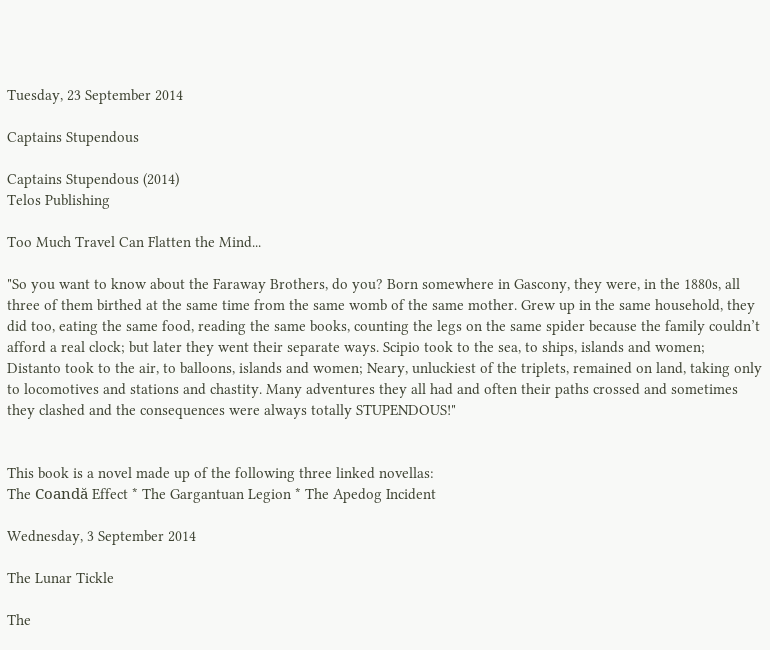Tuesday, 23 September 2014

Captains Stupendous

Captains Stupendous (2014)
Telos Publishing

Too Much Travel Can Flatten the Mind...

"So you want to know about the Faraway Brothers, do you? Born somewhere in Gascony, they were, in the 1880s, all three of them birthed at the same time from the same womb of the same mother. Grew up in the same household, they did too, eating the same food, reading the same books, counting the legs on the same spider because the family couldn’t afford a real clock; but later they went their separate ways. Scipio took to the sea, to ships, islands and women; Distanto took to the air, to balloons, islands and women; Neary, unluckiest of the triplets, remained on land, taking only to locomotives and stations and chastity. Many adventures they all had and often their paths crossed and sometimes they clashed and the consequences were always totally STUPENDOUS!"


This book is a novel made up of the following three linked novellas:
The Coandă Effect * The Gargantuan Legion * The Apedog Incident

Wednesday, 3 September 2014

The Lunar Tickle

The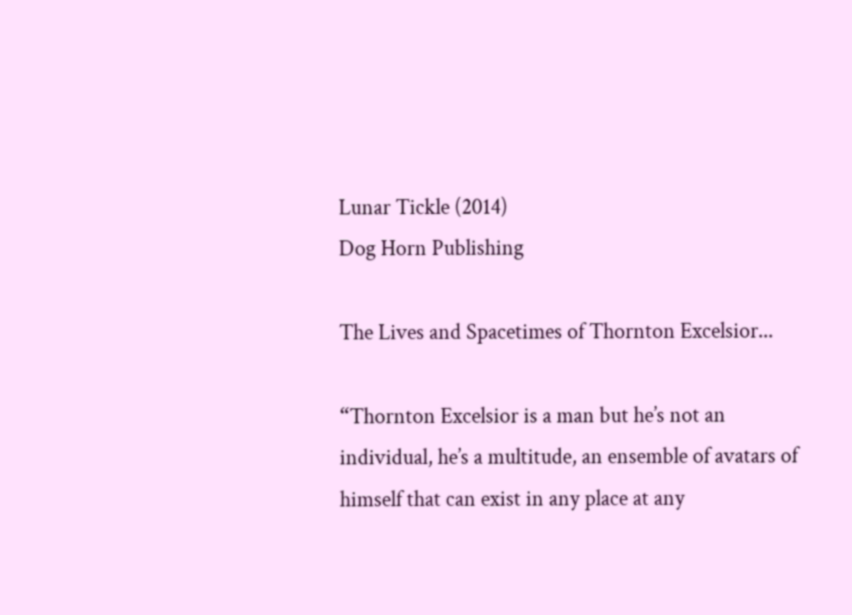Lunar Tickle (2014)
Dog Horn Publishing

The Lives and Spacetimes of Thornton Excelsior...

“Thornton Excelsior is a man but he’s not an individual, he’s a multitude, an ensemble of avatars of himself that can exist in any place at any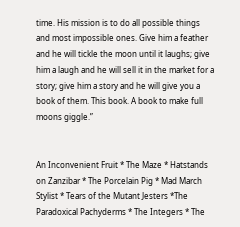time. His mission is to do all possible things and most impossible ones. Give him a feather and he will tickle the moon until it laughs; give him a laugh and he will sell it in the market for a story; give him a story and he will give you a book of them. This book. A book to make full moons giggle.”


An Inconvenient Fruit * The Maze * Hatstands on Zanzibar * The Porcelain Pig * Mad March Stylist * Tears of the Mutant Jesters *The Paradoxical Pachyderms * The Integers * The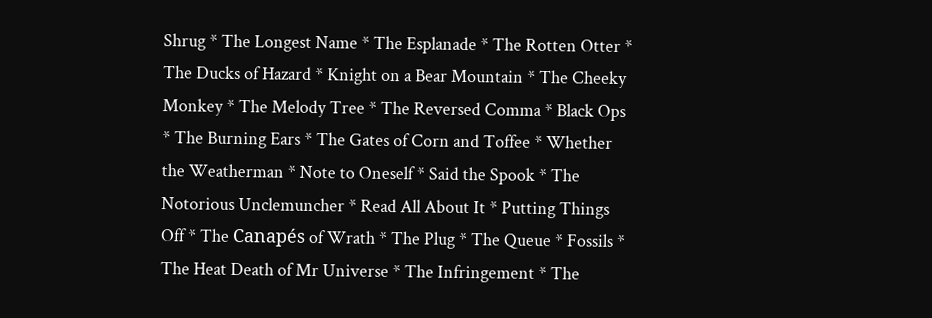Shrug * The Longest Name * The Esplanade * The Rotten Otter * The Ducks of Hazard * Knight on a Bear Mountain * The Cheeky Monkey * The Melody Tree * The Reversed Comma * Black Ops * The Burning Ears * The Gates of Corn and Toffee * Whether the Weatherman * Note to Oneself * Said the Spook * The Notorious Unclemuncher * Read All About It * Putting Things Off * The Canapés of Wrath * The Plug * The Queue * Fossils * The Heat Death of Mr Universe * The Infringement * The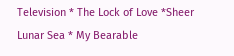Television * The Lock of Love *Sheer Lunar Sea * My Bearable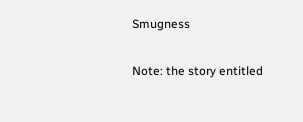Smugness

Note: the story entitled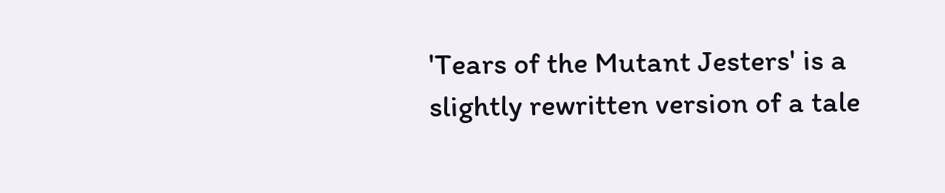'Tears of the Mutant Jesters' is a slightly rewritten version of a tale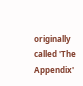originally called 'The Appendix'